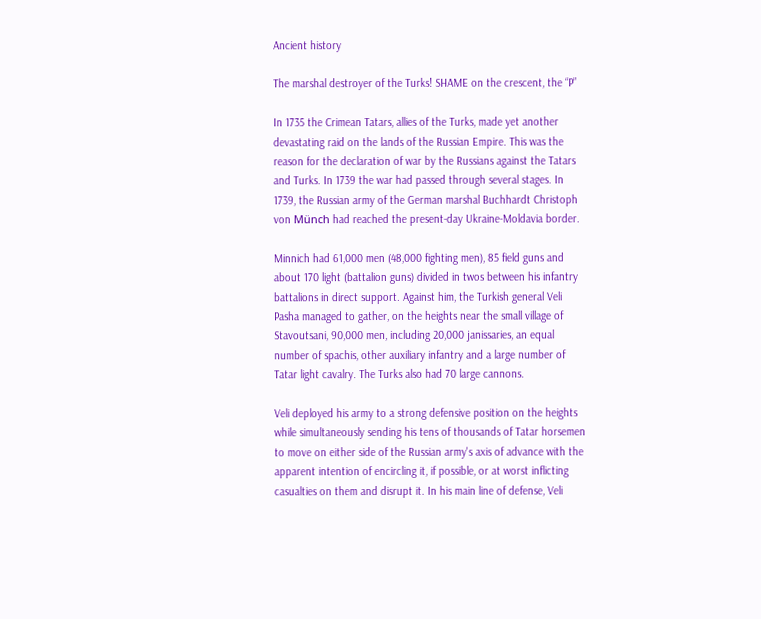Ancient history

The marshal destroyer of the Turks! SHAME on the crescent, the “P”

In 1735 the Crimean Tatars, allies of the Turks, made yet another devastating raid on the lands of the Russian Empire. This was the reason for the declaration of war by the Russians against the Tatars and Turks. In 1739 the war had passed through several stages. In 1739, the Russian army of the German marshal Buchhardt Christoph von Münch had reached the present-day Ukraine-Moldavia border.

Minnich had 61,000 men (48,000 fighting men), 85 field guns and about 170 light (battalion guns) divided in twos between his infantry battalions in direct support. Against him, the Turkish general Veli Pasha managed to gather, on the heights near the small village of Stavoutsani, 90,000 men, including 20,000 janissaries, an equal number of spachis, other auxiliary infantry and a large number of Tatar light cavalry. The Turks also had 70 large cannons.

Veli deployed his army to a strong defensive position on the heights while simultaneously sending his tens of thousands of Tatar horsemen to move on either side of the Russian army's axis of advance with the apparent intention of encircling it, if possible, or at worst inflicting casualties on them and disrupt it. In his main line of defense, Veli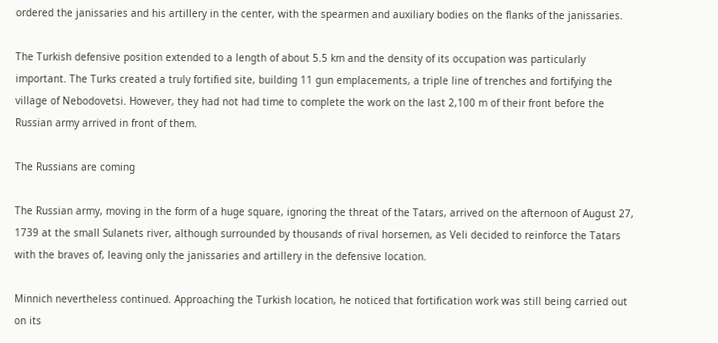ordered the janissaries and his artillery in the center, with the spearmen and auxiliary bodies on the flanks of the janissaries.

The Turkish defensive position extended to a length of about 5.5 km and the density of its occupation was particularly important. The Turks created a truly fortified site, building 11 gun emplacements, a triple line of trenches and fortifying the village of Nebodovetsi. However, they had not had time to complete the work on the last 2,100 m of their front before the Russian army arrived in front of them.

The Russians are coming

The Russian army, moving in the form of a huge square, ignoring the threat of the Tatars, arrived on the afternoon of August 27, 1739 at the small Sulanets river, although surrounded by thousands of rival horsemen, as Veli decided to reinforce the Tatars with the braves of, leaving only the janissaries and artillery in the defensive location.

Minnich nevertheless continued. Approaching the Turkish location, he noticed that fortification work was still being carried out on its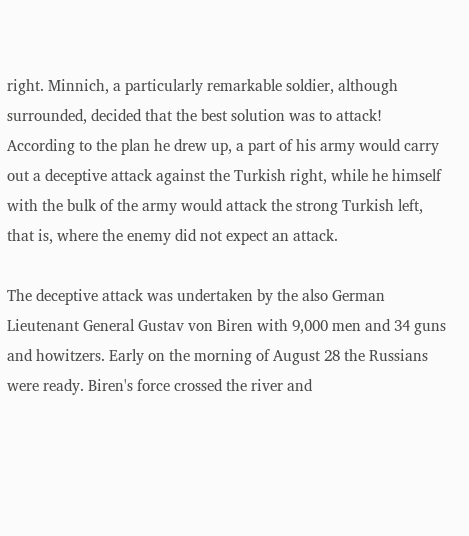right. Minnich, a particularly remarkable soldier, although surrounded, decided that the best solution was to attack! According to the plan he drew up, a part of his army would carry out a deceptive attack against the Turkish right, while he himself with the bulk of the army would attack the strong Turkish left, that is, where the enemy did not expect an attack.

The deceptive attack was undertaken by the also German Lieutenant General Gustav von Biren with 9,000 men and 34 guns and howitzers. Early on the morning of August 28 the Russians were ready. Biren's force crossed the river and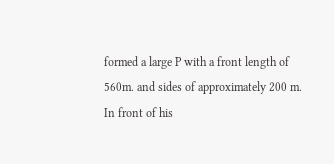formed a large P with a front length of 560m. and sides of approximately 200 m. In front of his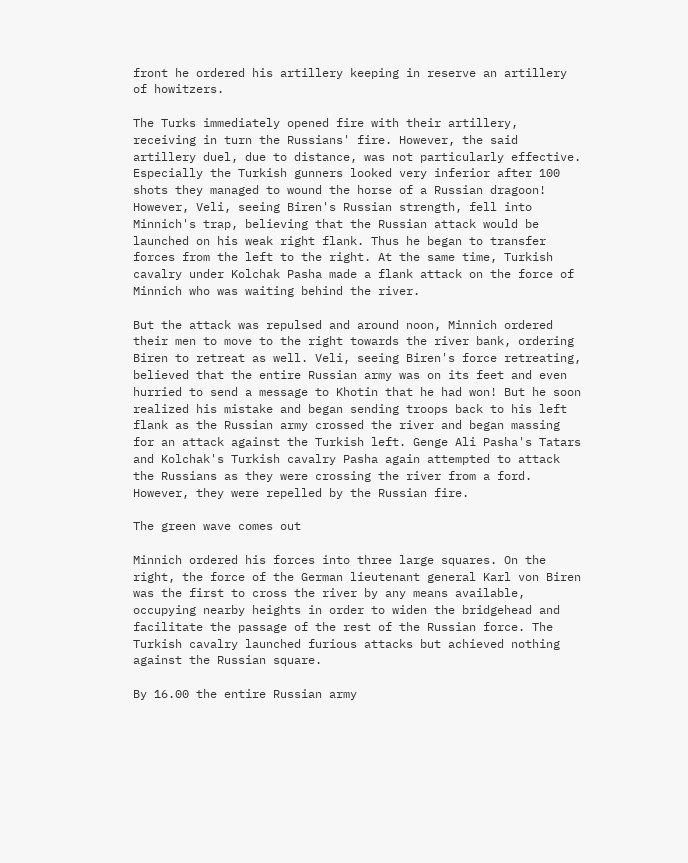front he ordered his artillery keeping in reserve an artillery of howitzers.

The Turks immediately opened fire with their artillery, receiving in turn the Russians' fire. However, the said artillery duel, due to distance, was not particularly effective. Especially the Turkish gunners looked very inferior after 100 shots they managed to wound the horse of a Russian dragoon! However, Veli, seeing Biren's Russian strength, fell into Minnich's trap, believing that the Russian attack would be launched on his weak right flank. Thus he began to transfer forces from the left to the right. At the same time, Turkish cavalry under Kolchak Pasha made a flank attack on the force of Minnich who was waiting behind the river.

But the attack was repulsed and around noon, Minnich ordered their men to move to the right towards the river bank, ordering Biren to retreat as well. Veli, seeing Biren's force retreating, believed that the entire Russian army was on its feet and even hurried to send a message to Khotin that he had won! But he soon realized his mistake and began sending troops back to his left flank as the Russian army crossed the river and began massing for an attack against the Turkish left. Genge Ali Pasha's Tatars and Kolchak's Turkish cavalry Pasha again attempted to attack the Russians as they were crossing the river from a ford. However, they were repelled by the Russian fire.

The green wave comes out

Minnich ordered his forces into three large squares. On the right, the force of the German lieutenant general Karl von Biren was the first to cross the river by any means available, occupying nearby heights in order to widen the bridgehead and facilitate the passage of the rest of the Russian force. The Turkish cavalry launched furious attacks but achieved nothing against the Russian square.

By 16.00 the entire Russian army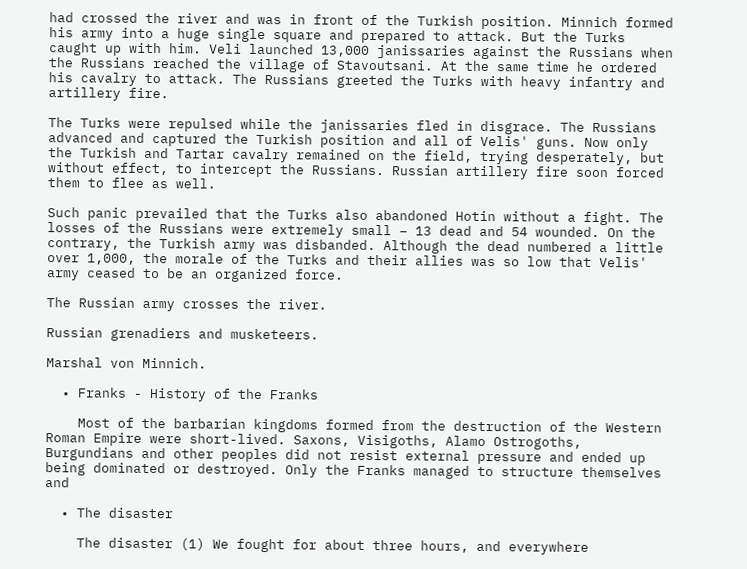had crossed the river and was in front of the Turkish position. Minnich formed his army into a huge single square and prepared to attack. But the Turks caught up with him. Veli launched 13,000 janissaries against the Russians when the Russians reached the village of Stavoutsani. At the same time he ordered his cavalry to attack. The Russians greeted the Turks with heavy infantry and artillery fire.

The Turks were repulsed while the janissaries fled in disgrace. The Russians advanced and captured the Turkish position and all of Velis' guns. Now only the Turkish and Tartar cavalry remained on the field, trying desperately, but without effect, to intercept the Russians. Russian artillery fire soon forced them to flee as well.

Such panic prevailed that the Turks also abandoned Hotin without a fight. The losses of the Russians were extremely small – 13 dead and 54 wounded. On the contrary, the Turkish army was disbanded. Although the dead numbered a little over 1,000, the morale of the Turks and their allies was so low that Velis' army ceased to be an organized force.

The Russian army crosses the river.

Russian grenadiers and musketeers.

Marshal von Minnich.

  • Franks - History of the Franks

    Most of the barbarian kingdoms formed from the destruction of the Western Roman Empire were short-lived. Saxons, Visigoths, Alamo Ostrogoths, Burgundians and other peoples did not resist external pressure and ended up being dominated or destroyed. Only the Franks managed to structure themselves and

  • The disaster

    The disaster (1) We fought for about three hours, and everywhere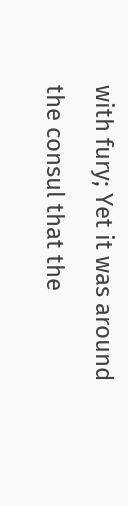with fury; Yet it was around the consul that the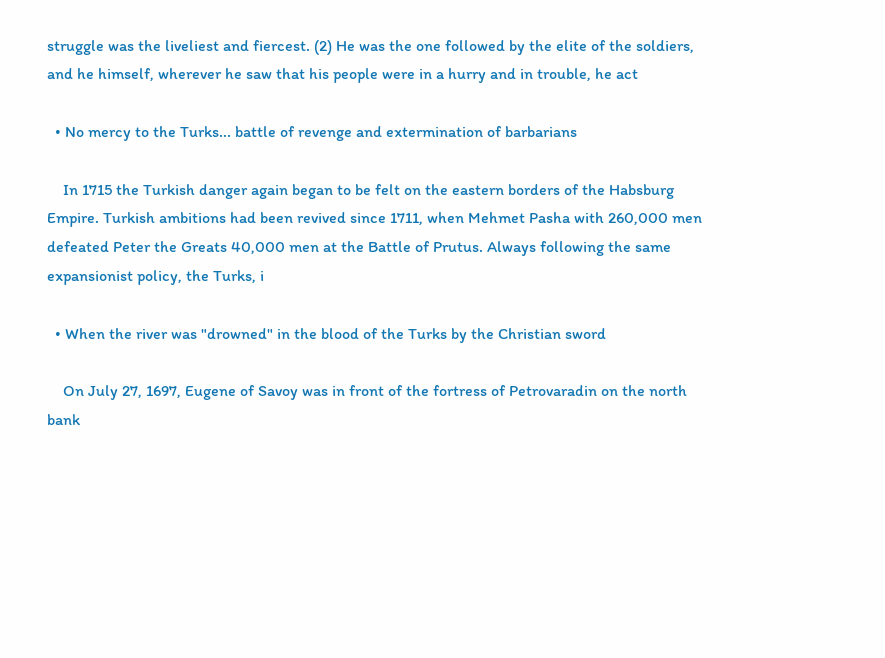struggle was the liveliest and fiercest. (2) He was the one followed by the elite of the soldiers, and he himself, wherever he saw that his people were in a hurry and in trouble, he act

  • No mercy to the Turks... battle of revenge and extermination of barbarians

    In 1715 the Turkish danger again began to be felt on the eastern borders of the Habsburg Empire. Turkish ambitions had been revived since 1711, when Mehmet Pasha with 260,000 men defeated Peter the Greats 40,000 men at the Battle of Prutus. Always following the same expansionist policy, the Turks, i

  • When the river was "drowned" in the blood of the Turks by the Christian sword

    On July 27, 1697, Eugene of Savoy was in front of the fortress of Petrovaradin on the north bank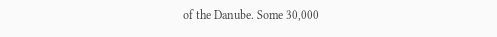of the Danube. Some 30,000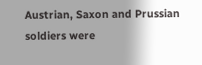Austrian, Saxon and Prussian soldiers were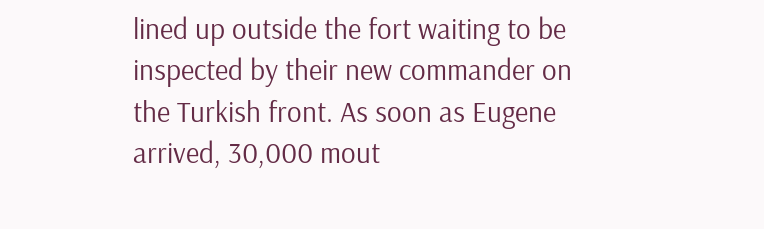lined up outside the fort waiting to be inspected by their new commander on the Turkish front. As soon as Eugene arrived, 30,000 mout